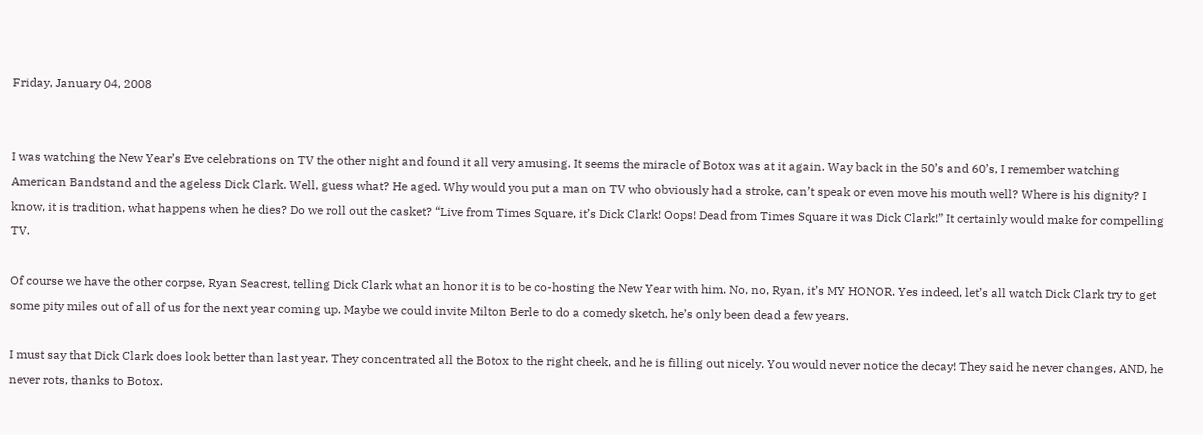Friday, January 04, 2008


I was watching the New Year’s Eve celebrations on TV the other night and found it all very amusing. It seems the miracle of Botox was at it again. Way back in the 50’s and 60’s, I remember watching American Bandstand and the ageless Dick Clark. Well, guess what? He aged. Why would you put a man on TV who obviously had a stroke, can’t speak or even move his mouth well? Where is his dignity? I know, it is tradition, what happens when he dies? Do we roll out the casket? “Live from Times Square, it’s Dick Clark! Oops! Dead from Times Square it was Dick Clark!” It certainly would make for compelling TV.

Of course we have the other corpse, Ryan Seacrest, telling Dick Clark what an honor it is to be co-hosting the New Year with him. No, no, Ryan, it’s MY HONOR. Yes indeed, let’s all watch Dick Clark try to get some pity miles out of all of us for the next year coming up. Maybe we could invite Milton Berle to do a comedy sketch, he’s only been dead a few years.

I must say that Dick Clark does look better than last year. They concentrated all the Botox to the right cheek, and he is filling out nicely. You would never notice the decay! They said he never changes, AND, he never rots, thanks to Botox.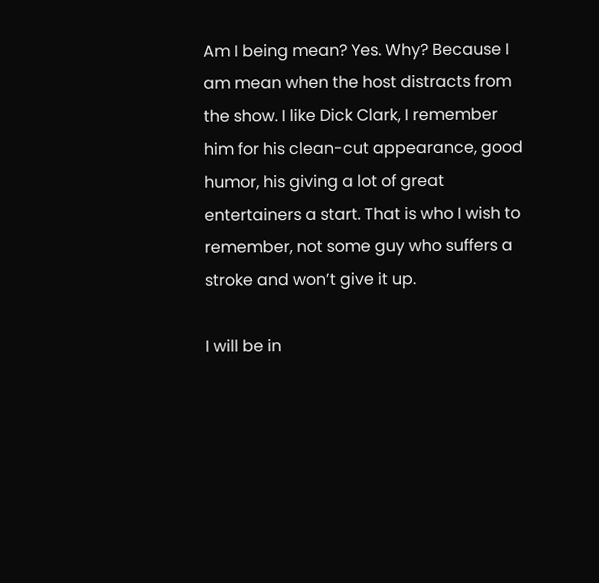Am I being mean? Yes. Why? Because I am mean when the host distracts from the show. I like Dick Clark, I remember him for his clean-cut appearance, good humor, his giving a lot of great entertainers a start. That is who I wish to remember, not some guy who suffers a stroke and won’t give it up.

I will be in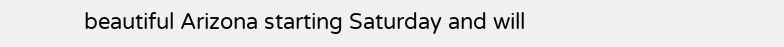beautiful Arizona starting Saturday and will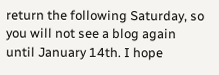return the following Saturday, so you will not see a blog again until January 14th. I hope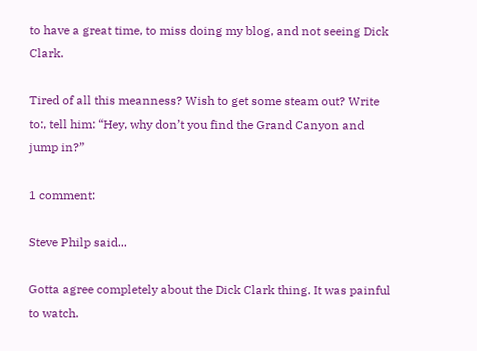to have a great time, to miss doing my blog, and not seeing Dick Clark.

Tired of all this meanness? Wish to get some steam out? Write to:, tell him: “Hey, why don’t you find the Grand Canyon and jump in?”

1 comment:

Steve Philp said...

Gotta agree completely about the Dick Clark thing. It was painful to watch.